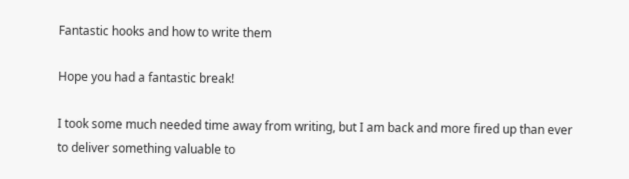Fantastic hooks and how to write them

Hope you had a fantastic break!

I took some much needed time away from writing, but I am back and more fired up than ever to deliver something valuable to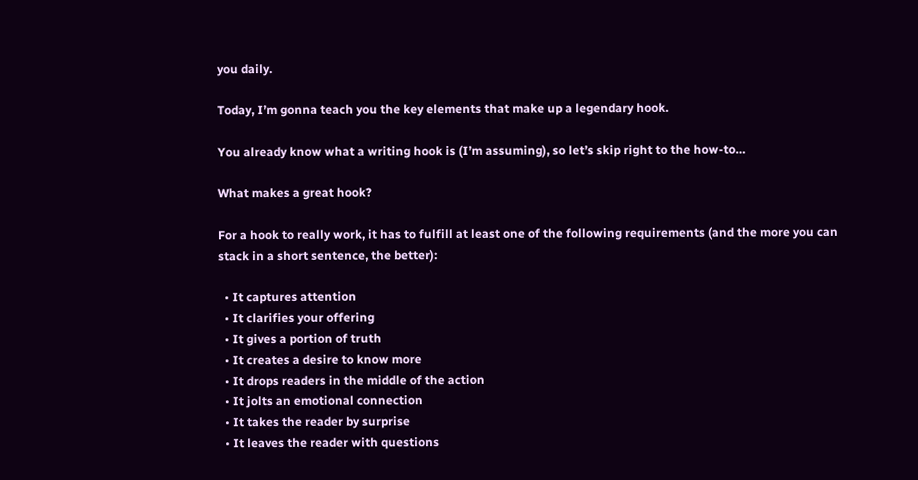you daily.

Today, I’m gonna teach you the key elements that make up a legendary hook.

You already know what a writing hook is (I’m assuming), so let’s skip right to the how-to…

What makes a great hook?

For a hook to really work, it has to fulfill at least one of the following requirements (and the more you can stack in a short sentence, the better):

  • It captures attention
  • It clarifies your offering
  • It gives a portion of truth
  • It creates a desire to know more
  • It drops readers in the middle of the action
  • It jolts an emotional connection
  • It takes the reader by surprise
  • It leaves the reader with questions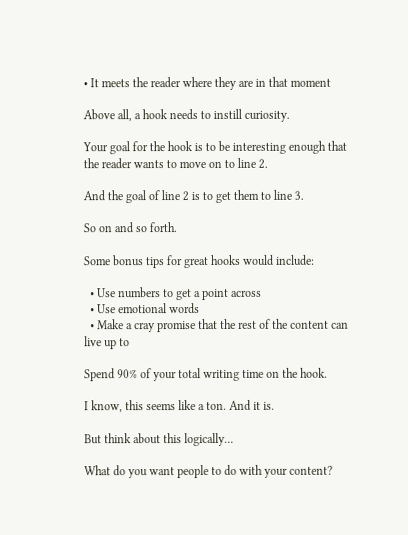• It meets the reader where they are in that moment

Above all, a hook needs to instill curiosity.

Your goal for the hook is to be interesting enough that the reader wants to move on to line 2.

And the goal of line 2 is to get them to line 3.

So on and so forth.

Some bonus tips for great hooks would include:

  • Use numbers to get a point across
  • Use emotional words
  • Make a cray promise that the rest of the content can live up to

Spend 90% of your total writing time on the hook.

I know, this seems like a ton. And it is.

But think about this logically…

What do you want people to do with your content?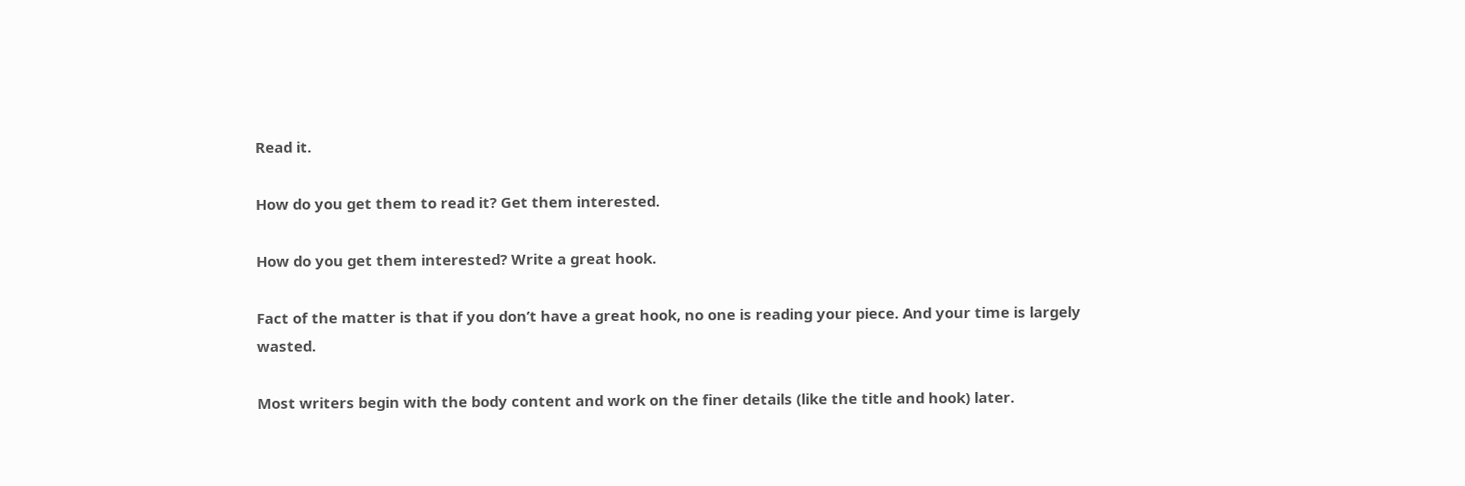Read it.

How do you get them to read it? Get them interested.

How do you get them interested? Write a great hook.

Fact of the matter is that if you don’t have a great hook, no one is reading your piece. And your time is largely wasted.

Most writers begin with the body content and work on the finer details (like the title and hook) later.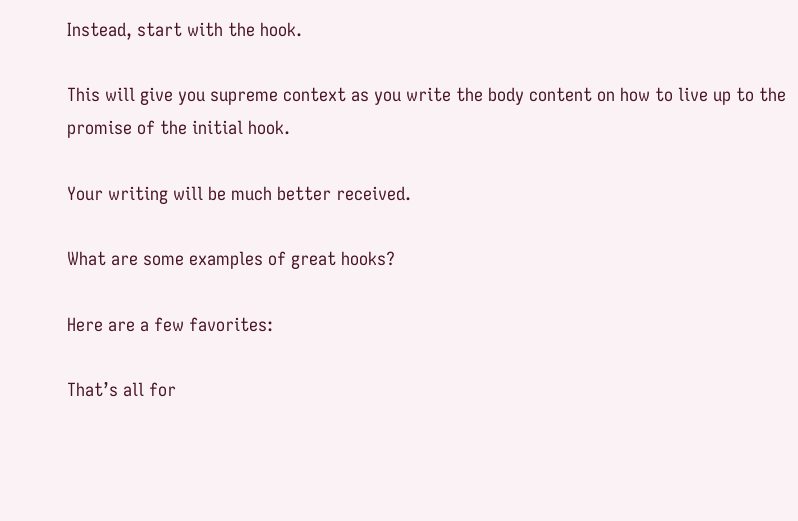Instead, start with the hook.

This will give you supreme context as you write the body content on how to live up to the promise of the initial hook.

Your writing will be much better received.

What are some examples of great hooks?

Here are a few favorites:

That’s all for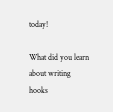today!

What did you learn about writing hooks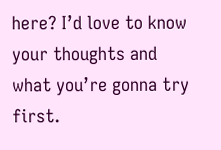here? I’d love to know your thoughts and what you’re gonna try first.